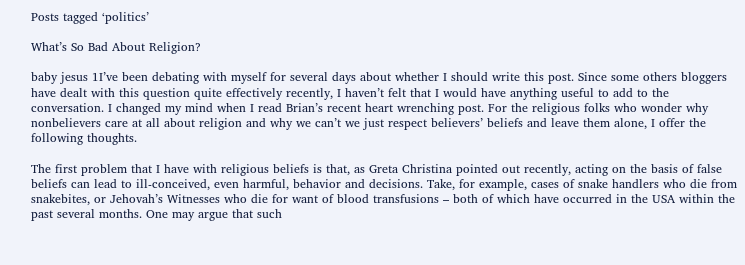Posts tagged ‘politics’

What’s So Bad About Religion?

baby jesus 1I’ve been debating with myself for several days about whether I should write this post. Since some others bloggers have dealt with this question quite effectively recently, I haven’t felt that I would have anything useful to add to the conversation. I changed my mind when I read Brian’s recent heart wrenching post. For the religious folks who wonder why nonbelievers care at all about religion and why we can’t we just respect believers’ beliefs and leave them alone, I offer the following thoughts.

The first problem that I have with religious beliefs is that, as Greta Christina pointed out recently, acting on the basis of false beliefs can lead to ill-conceived, even harmful, behavior and decisions. Take, for example, cases of snake handlers who die from snakebites, or Jehovah’s Witnesses who die for want of blood transfusions – both of which have occurred in the USA within the past several months. One may argue that such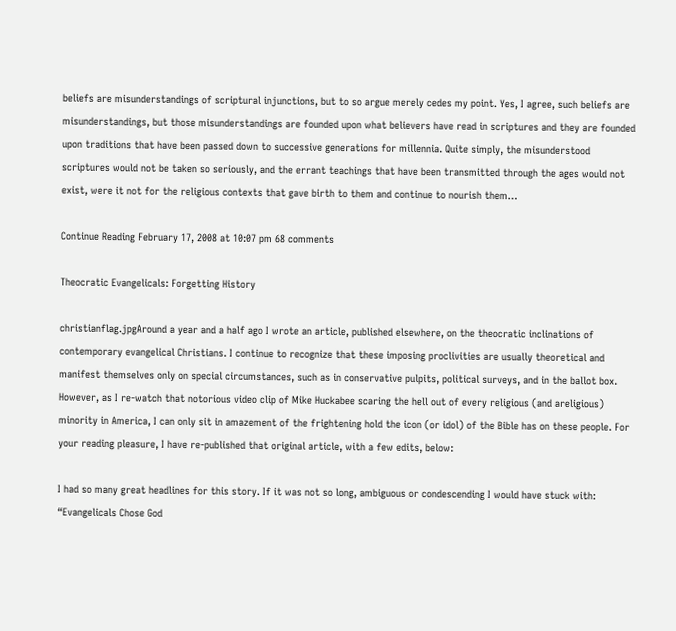beliefs are misunderstandings of scriptural injunctions, but to so argue merely cedes my point. Yes, I agree, such beliefs are misunderstandings, but those misunderstandings are founded upon what believers have read in scriptures and they are founded upon traditions that have been passed down to successive generations for millennia. Quite simply, the misunderstood scriptures would not be taken so seriously, and the errant teachings that have been transmitted through the ages would not exist, were it not for the religious contexts that gave birth to them and continue to nourish them…

Continue Reading February 17, 2008 at 10:07 pm 68 comments

Theocratic Evangelicals: Forgetting History

christianflag.jpgAround a year and a half ago I wrote an article, published elsewhere, on the theocratic inclinations of contemporary evangelical Christians. I continue to recognize that these imposing proclivities are usually theoretical and manifest themselves only on special circumstances, such as in conservative pulpits, political surveys, and in the ballot box. However, as I re-watch that notorious video clip of Mike Huckabee scaring the hell out of every religious (and areligious) minority in America, I can only sit in amazement of the frightening hold the icon (or idol) of the Bible has on these people. For your reading pleasure, I have re-published that original article, with a few edits, below:

I had so many great headlines for this story. If it was not so long, ambiguous or condescending I would have stuck with: “Evangelicals Chose God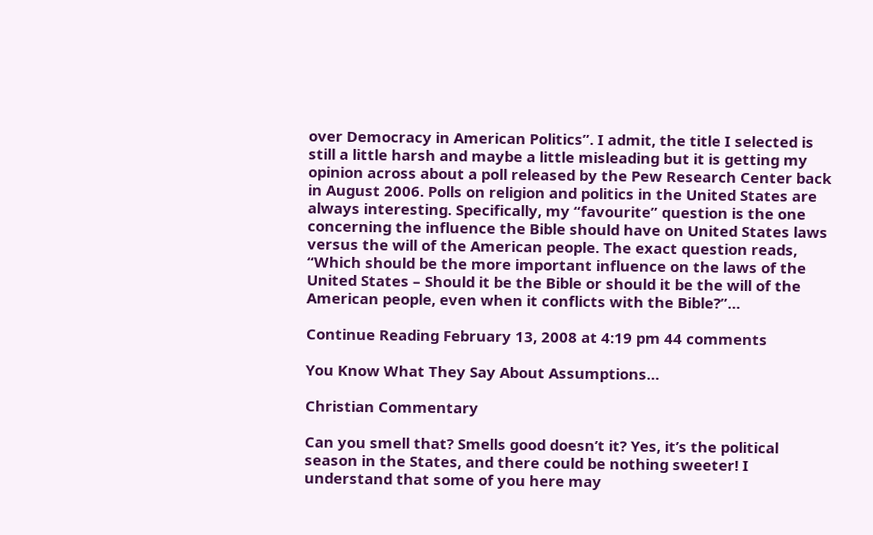over Democracy in American Politics”. I admit, the title I selected is still a little harsh and maybe a little misleading but it is getting my opinion across about a poll released by the Pew Research Center back in August 2006. Polls on religion and politics in the United States are always interesting. Specifically, my “favourite” question is the one concerning the influence the Bible should have on United States laws versus the will of the American people. The exact question reads, “Which should be the more important influence on the laws of the United States – Should it be the Bible or should it be the will of the American people, even when it conflicts with the Bible?”…

Continue Reading February 13, 2008 at 4:19 pm 44 comments

You Know What They Say About Assumptions…

Christian Commentary

Can you smell that? Smells good doesn’t it? Yes, it’s the political season in the States, and there could be nothing sweeter! I understand that some of you here may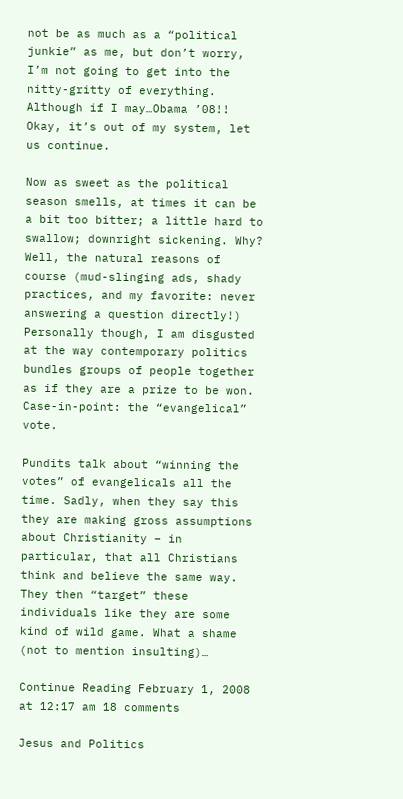not be as much as a “political junkie” as me, but don’t worry, I’m not going to get into the nitty-gritty of everything. Although if I may…Obama ’08!! Okay, it’s out of my system, let us continue.

Now as sweet as the political season smells, at times it can be a bit too bitter; a little hard to swallow; downright sickening. Why? Well, the natural reasons of course (mud-slinging ads, shady practices, and my favorite: never answering a question directly!) Personally though, I am disgusted at the way contemporary politics bundles groups of people together as if they are a prize to be won. Case-in-point: the “evangelical” vote.

Pundits talk about “winning the votes” of evangelicals all the time. Sadly, when they say this they are making gross assumptions about Christianity – in particular, that all Christians think and believe the same way. They then “target” these individuals like they are some kind of wild game. What a shame (not to mention insulting)…

Continue Reading February 1, 2008 at 12:17 am 18 comments

Jesus and Politics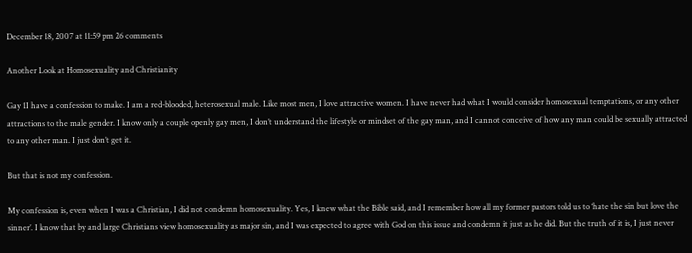December 18, 2007 at 11:59 pm 26 comments

Another Look at Homosexuality and Christianity

Gay 1I have a confession to make. I am a red-blooded, heterosexual male. Like most men, I love attractive women. I have never had what I would consider homosexual temptations, or any other attractions to the male gender. I know only a couple openly gay men, I don’t understand the lifestyle or mindset of the gay man, and I cannot conceive of how any man could be sexually attracted to any other man. I just don’t get it.

But that is not my confession.

My confession is, even when I was a Christian, I did not condemn homosexuality. Yes, I knew what the Bible said, and I remember how all my former pastors told us to ‘hate the sin but love the sinner’. I know that by and large Christians view homosexuality as major sin, and I was expected to agree with God on this issue and condemn it just as he did. But the truth of it is, I just never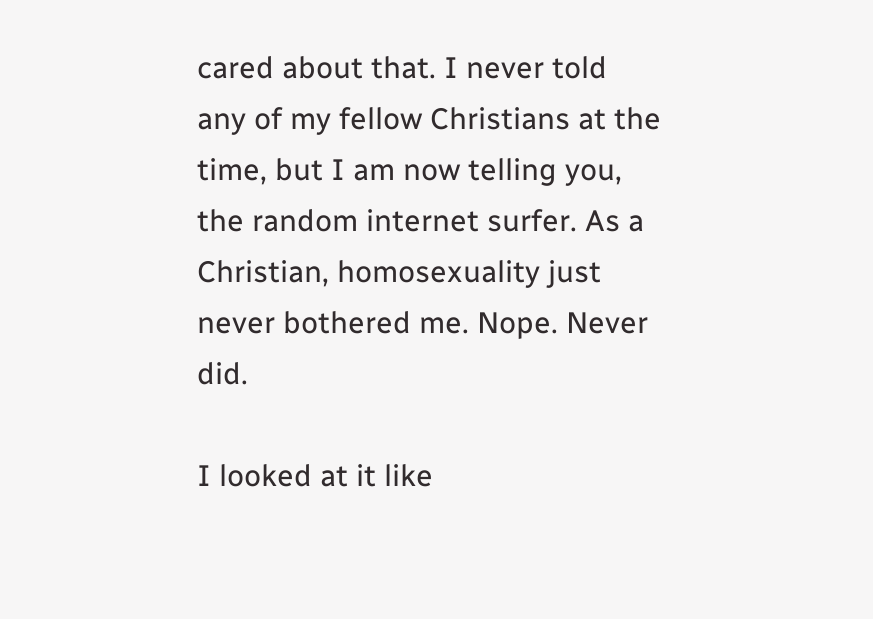cared about that. I never told any of my fellow Christians at the time, but I am now telling you, the random internet surfer. As a Christian, homosexuality just never bothered me. Nope. Never did.

I looked at it like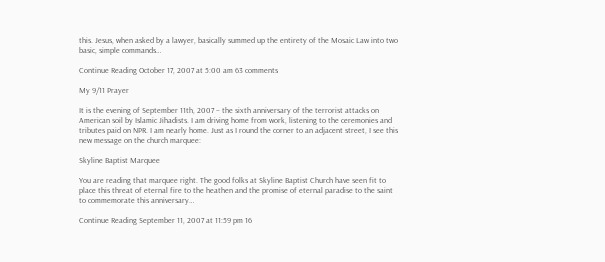this. Jesus, when asked by a lawyer, basically summed up the entirety of the Mosaic Law into two basic, simple commands…

Continue Reading October 17, 2007 at 5:00 am 63 comments

My 9/11 Prayer

It is the evening of September 11th, 2007 – the sixth anniversary of the terrorist attacks on American soil by Islamic Jihadists. I am driving home from work, listening to the ceremonies and tributes paid on NPR. I am nearly home. Just as I round the corner to an adjacent street, I see this new message on the church marquee:

Skyline Baptist Marquee

You are reading that marquee right. The good folks at Skyline Baptist Church have seen fit to place this threat of eternal fire to the heathen and the promise of eternal paradise to the saint to commemorate this anniversary…

Continue Reading September 11, 2007 at 11:59 pm 16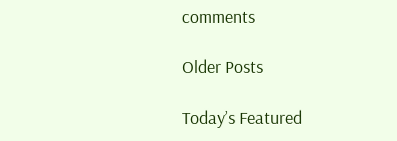comments

Older Posts

Today’s Featured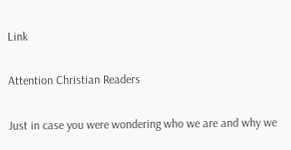Link

Attention Christian Readers

Just in case you were wondering who we are and why we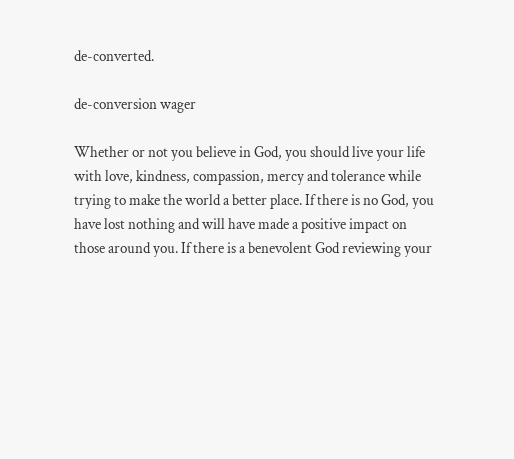de-converted.

de-conversion wager

Whether or not you believe in God, you should live your life with love, kindness, compassion, mercy and tolerance while trying to make the world a better place. If there is no God, you have lost nothing and will have made a positive impact on those around you. If there is a benevolent God reviewing your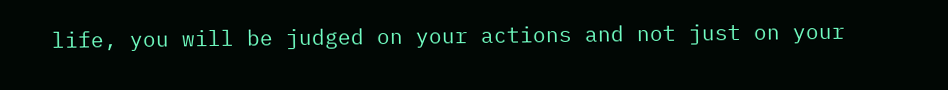life, you will be judged on your actions and not just on your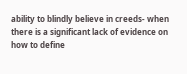ability to blindly believe in creeds- when there is a significant lack of evidence on how to define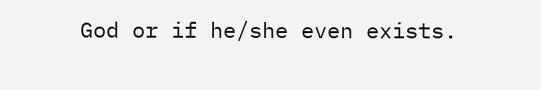God or if he/she even exists.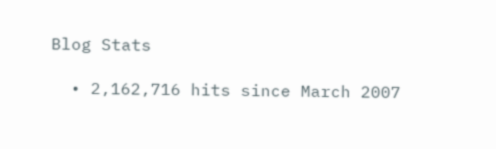Blog Stats

  • 2,162,716 hits since March 2007